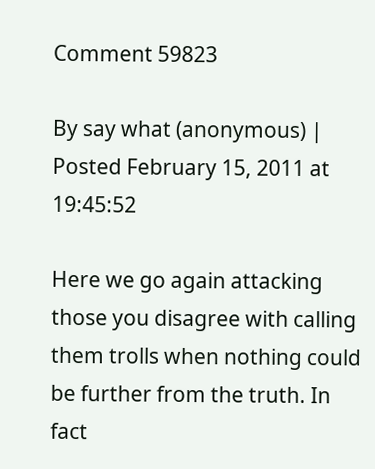Comment 59823

By say what (anonymous) | Posted February 15, 2011 at 19:45:52

Here we go again attacking those you disagree with calling them trolls when nothing could be further from the truth. In fact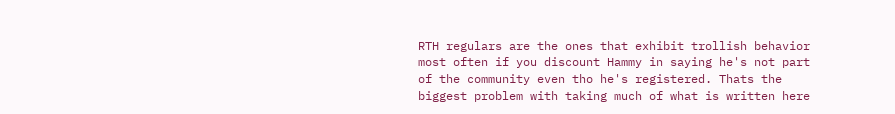RTH regulars are the ones that exhibit trollish behavior most often if you discount Hammy in saying he's not part of the community even tho he's registered. Thats the biggest problem with taking much of what is written here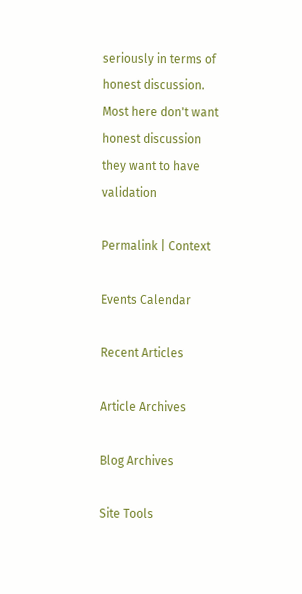seriously in terms of honest discussion. Most here don't want honest discussion they want to have validation

Permalink | Context

Events Calendar

Recent Articles

Article Archives

Blog Archives

Site Tools